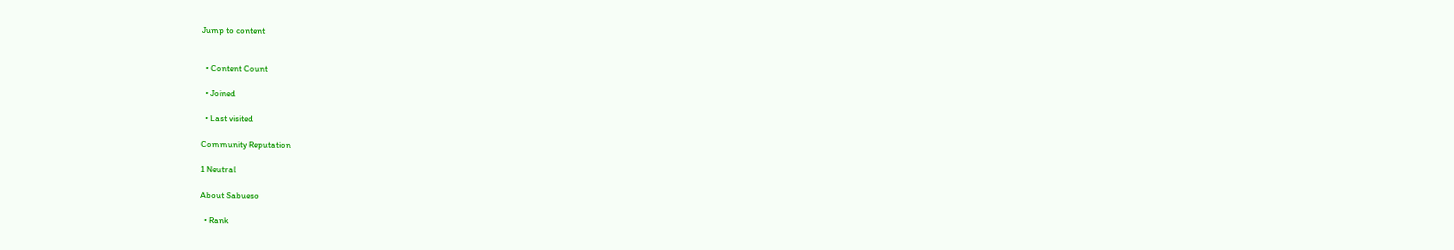Jump to content


  • Content Count

  • Joined

  • Last visited

Community Reputation

1 Neutral

About Sabueso

  • Rank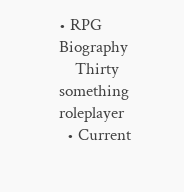• RPG Biography
    Thirty something roleplayer
  • Current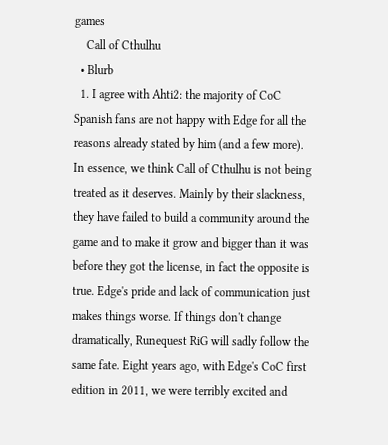games
    Call of Cthulhu
  • Blurb
  1. I agree with Ahti2: the majority of CoC Spanish fans are not happy with Edge for all the reasons already stated by him (and a few more). In essence, we think Call of Cthulhu is not being treated as it deserves. Mainly by their slackness, they have failed to build a community around the game and to make it grow and bigger than it was before they got the license, in fact the opposite is true. Edge's pride and lack of communication just makes things worse. If things don't change dramatically, Runequest RiG will sadly follow the same fate. Eight years ago, with Edge's CoC first edition in 2011, we were terribly excited and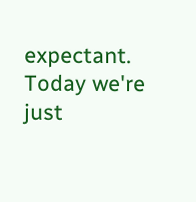expectant. Today we're just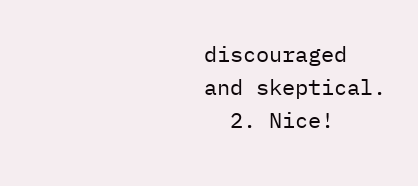discouraged and skeptical.
  2. Nice!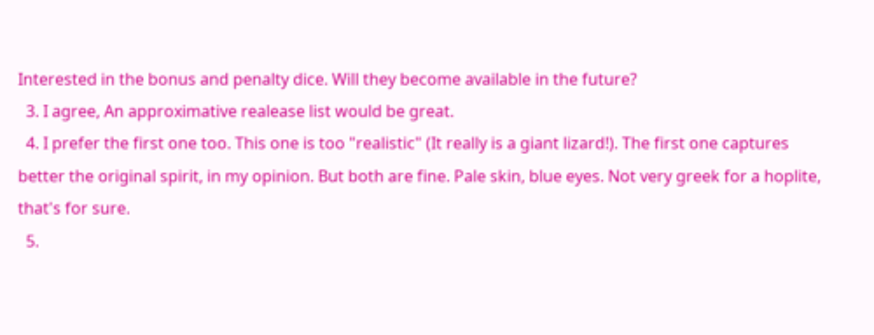Interested in the bonus and penalty dice. Will they become available in the future?
  3. I agree, An approximative realease list would be great.
  4. I prefer the first one too. This one is too "realistic" (It really is a giant lizard!). The first one captures better the original spirit, in my opinion. But both are fine. Pale skin, blue eyes. Not very greek for a hoplite, that's for sure.
  5.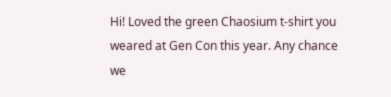Hi! Loved the green Chaosium t-shirt you weared at Gen Con this year. Any chance we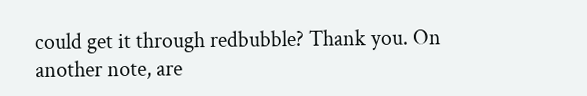could get it through redbubble? Thank you. On another note, are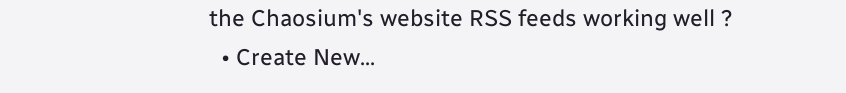the Chaosium's website RSS feeds working well ?
  • Create New...